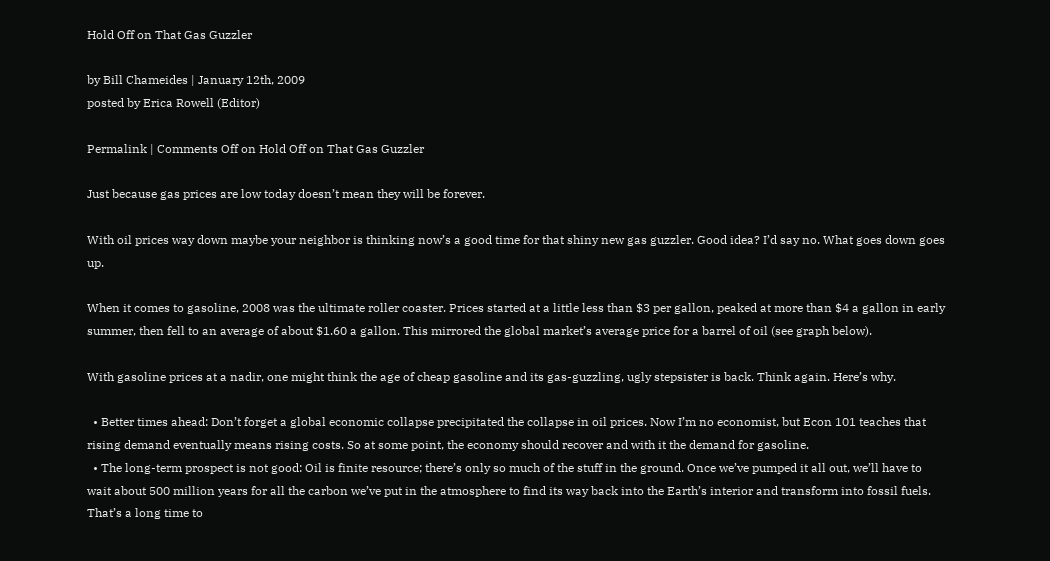Hold Off on That Gas Guzzler

by Bill Chameides | January 12th, 2009
posted by Erica Rowell (Editor)

Permalink | Comments Off on Hold Off on That Gas Guzzler

Just because gas prices are low today doesn’t mean they will be forever.

With oil prices way down maybe your neighbor is thinking now’s a good time for that shiny new gas guzzler. Good idea? I’d say no. What goes down goes up.

When it comes to gasoline, 2008 was the ultimate roller coaster. Prices started at a little less than $3 per gallon, peaked at more than $4 a gallon in early summer, then fell to an average of about $1.60 a gallon. This mirrored the global market’s average price for a barrel of oil (see graph below).

With gasoline prices at a nadir, one might think the age of cheap gasoline and its gas-guzzling, ugly stepsister is back. Think again. Here’s why.

  • Better times ahead: Don’t forget a global economic collapse precipitated the collapse in oil prices. Now I’m no economist, but Econ 101 teaches that rising demand eventually means rising costs. So at some point, the economy should recover and with it the demand for gasoline.
  • The long-term prospect is not good: Oil is finite resource; there’s only so much of the stuff in the ground. Once we’ve pumped it all out, we’ll have to wait about 500 million years for all the carbon we’ve put in the atmosphere to find its way back into the Earth’s interior and transform into fossil fuels. That’s a long time to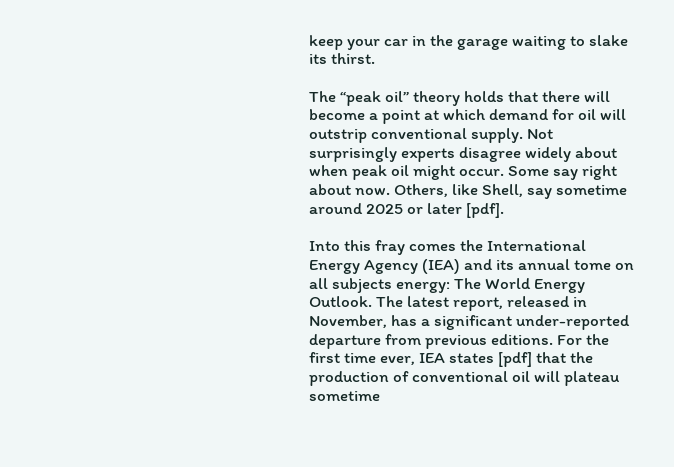keep your car in the garage waiting to slake its thirst.

The “peak oil” theory holds that there will become a point at which demand for oil will outstrip conventional supply. Not surprisingly experts disagree widely about when peak oil might occur. Some say right about now. Others, like Shell, say sometime around 2025 or later [pdf].

Into this fray comes the International Energy Agency (IEA) and its annual tome on all subjects energy: The World Energy Outlook. The latest report, released in November, has a significant under-reported departure from previous editions. For the first time ever, IEA states [pdf] that the production of conventional oil will plateau sometime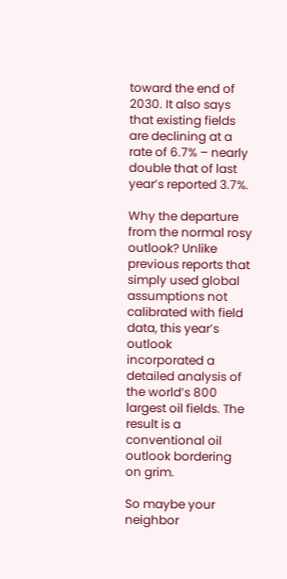toward the end of 2030. It also says that existing fields are declining at a rate of 6.7% – nearly double that of last year’s reported 3.7%.

Why the departure from the normal rosy outlook? Unlike previous reports that simply used global assumptions not calibrated with field data, this year’s outlook incorporated a detailed analysis of the world’s 800 largest oil fields. The result is a conventional oil outlook bordering on grim.

So maybe your neighbor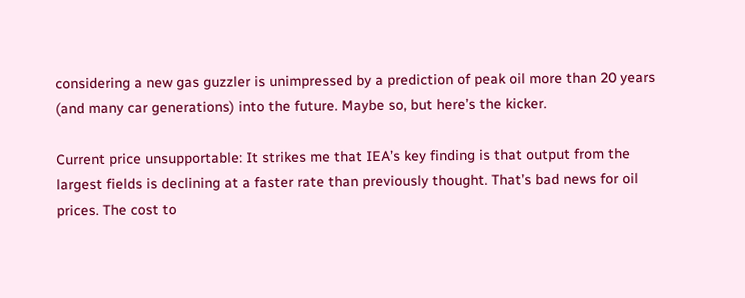considering a new gas guzzler is unimpressed by a prediction of peak oil more than 20 years (and many car generations) into the future. Maybe so, but here’s the kicker.

Current price unsupportable: It strikes me that IEA’s key finding is that output from the largest fields is declining at a faster rate than previously thought. That’s bad news for oil prices. The cost to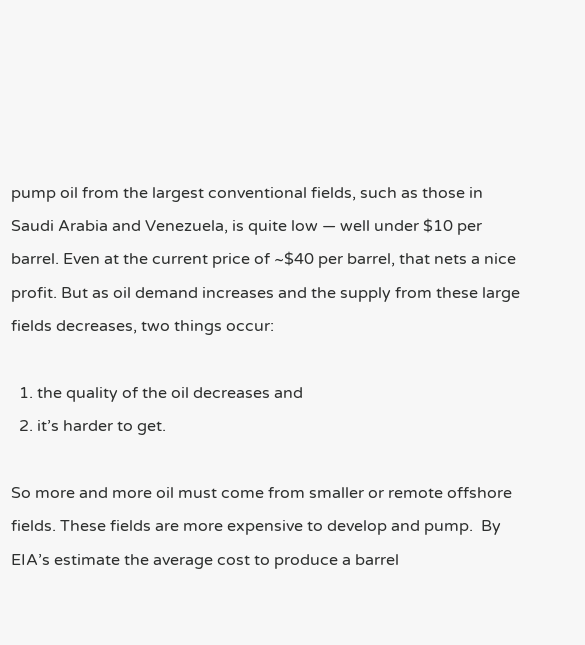pump oil from the largest conventional fields, such as those in Saudi Arabia and Venezuela, is quite low — well under $10 per barrel. Even at the current price of ~$40 per barrel, that nets a nice profit. But as oil demand increases and the supply from these large fields decreases, two things occur:

  1. the quality of the oil decreases and
  2. it’s harder to get.

So more and more oil must come from smaller or remote offshore fields. These fields are more expensive to develop and pump.  By EIA’s estimate the average cost to produce a barrel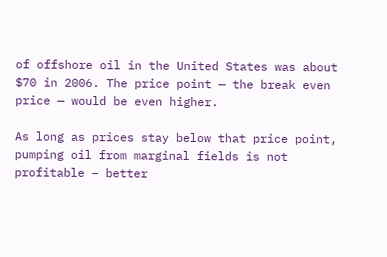of offshore oil in the United States was about $70 in 2006. The price point — the break even price — would be even higher.

As long as prices stay below that price point, pumping oil from marginal fields is not profitable – better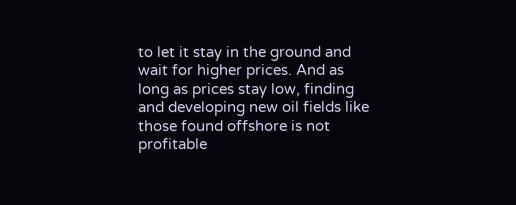to let it stay in the ground and wait for higher prices. And as long as prices stay low, finding and developing new oil fields like those found offshore is not profitable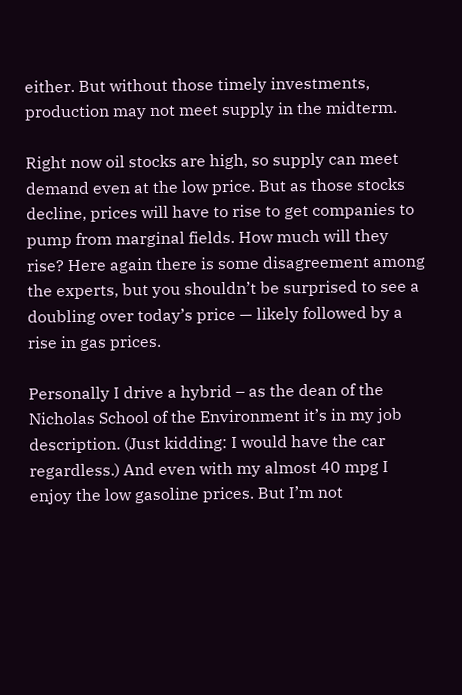either. But without those timely investments, production may not meet supply in the midterm.

Right now oil stocks are high, so supply can meet demand even at the low price. But as those stocks decline, prices will have to rise to get companies to pump from marginal fields. How much will they rise? Here again there is some disagreement among the experts, but you shouldn’t be surprised to see a doubling over today’s price — likely followed by a rise in gas prices.

Personally I drive a hybrid – as the dean of the Nicholas School of the Environment it’s in my job description. (Just kidding: I would have the car regardless.) And even with my almost 40 mpg I enjoy the low gasoline prices. But I’m not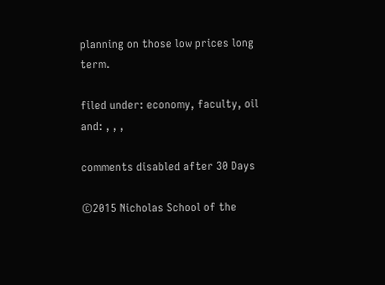planning on those low prices long term.

filed under: economy, faculty, oil
and: , , ,

comments disabled after 30 Days

©2015 Nicholas School of the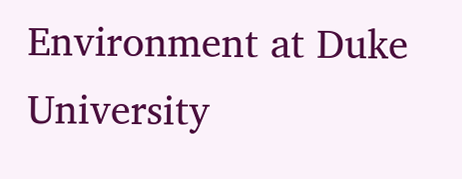Environment at Duke University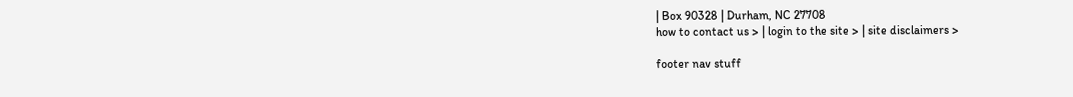| Box 90328 | Durham, NC 27708
how to contact us > | login to the site > | site disclaimers >

footer nav stuff